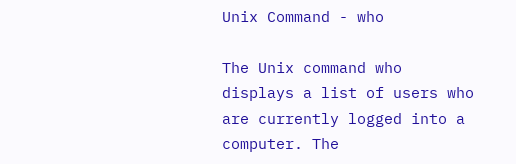Unix Command - who

The Unix command who displays a list of users who are currently logged into a computer. The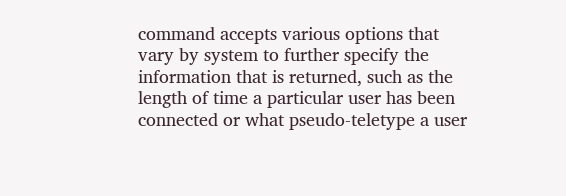command accepts various options that vary by system to further specify the information that is returned, such as the length of time a particular user has been connected or what pseudo-teletype a user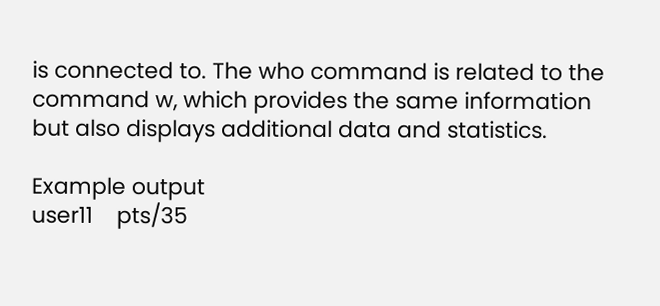is connected to. The who command is related to the command w, which provides the same information but also displays additional data and statistics.

Example output
user11    pts/35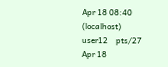Apr 18 08:40    (localhost)
user12    pts/27       Apr 18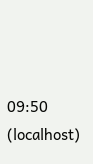09:50    (localhost)